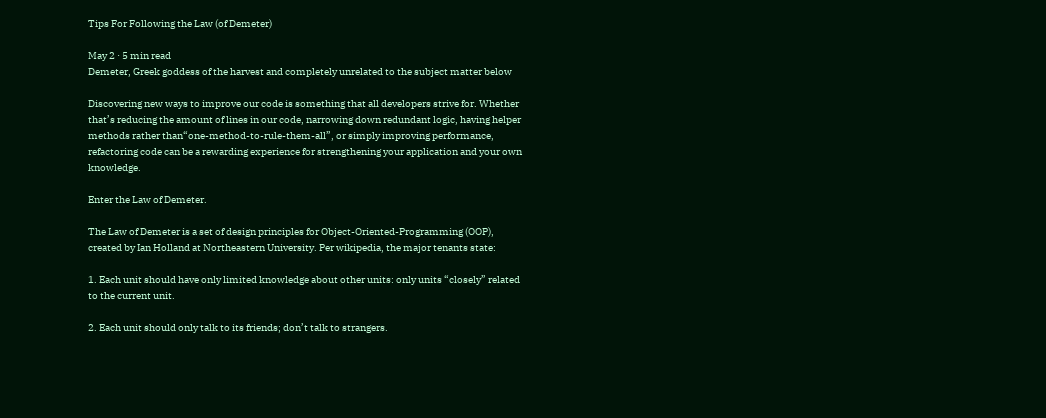Tips For Following the Law (of Demeter)

May 2 · 5 min read
Demeter, Greek goddess of the harvest and completely unrelated to the subject matter below

Discovering new ways to improve our code is something that all developers strive for. Whether that’s reducing the amount of lines in our code, narrowing down redundant logic, having helper methods rather than“one-method-to-rule-them-all”, or simply improving performance, refactoring code can be a rewarding experience for strengthening your application and your own knowledge.

Enter the Law of Demeter.

The Law of Demeter is a set of design principles for Object-Oriented-Programming (OOP), created by Ian Holland at Northeastern University. Per wikipedia, the major tenants state:

1. Each unit should have only limited knowledge about other units: only units “closely” related to the current unit.

2. Each unit should only talk to its friends; don’t talk to strangers.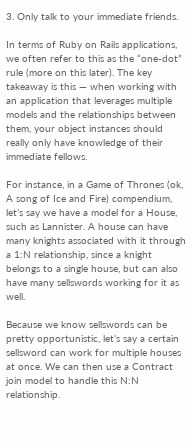3. Only talk to your immediate friends.

In terms of Ruby on Rails applications, we often refer to this as the “one-dot” rule (more on this later). The key takeaway is this — when working with an application that leverages multiple models and the relationships between them, your object instances should really only have knowledge of their immediate fellows.

For instance, in a Game of Thrones (ok, A song of Ice and Fire) compendium, let’s say we have a model for a House, such as Lannister. A house can have many knights associated with it through a 1:N relationship, since a knight belongs to a single house, but can also have many sellswords working for it as well.

Because we know sellswords can be pretty opportunistic, let’s say a certain sellsword can work for multiple houses at once. We can then use a Contract join model to handle this N:N relationship.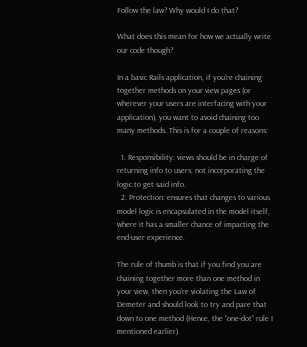Follow the law? Why would I do that?

What does this mean for how we actually write our code though?

In a basic Rails application, if you’re chaining together methods on your view pages (or wherever your users are interfacing with your application), you want to avoid chaining too many methods. This is for a couple of reasons:

  1. Responsibility: views should be in charge of returning info to users, not incorporating the logic to get said info.
  2. Protection: ensures that changes to various model logic is encapsulated in the model itself, where it has a smaller chance of impacting the end-user experience.

The rule of thumb is that if you find you are chaining together more than one method in your view, then you’re violating the Law of Demeter and should look to try and pare that down to one method (Hence, the “one-dot” rule I mentioned earlier).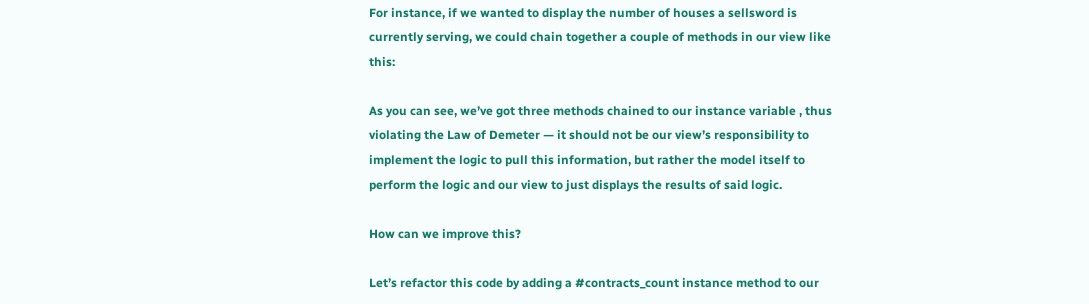For instance, if we wanted to display the number of houses a sellsword is currently serving, we could chain together a couple of methods in our view like this:

As you can see, we’ve got three methods chained to our instance variable , thus violating the Law of Demeter — it should not be our view’s responsibility to implement the logic to pull this information, but rather the model itself to perform the logic and our view to just displays the results of said logic.

How can we improve this?

Let’s refactor this code by adding a #contracts_count instance method to our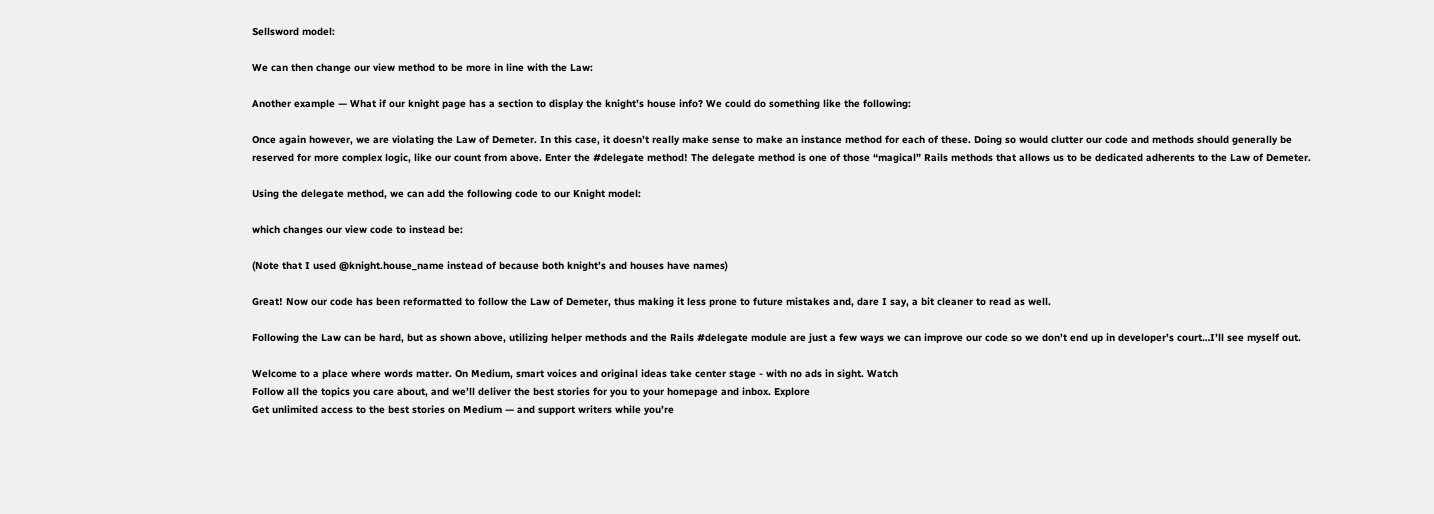Sellsword model:

We can then change our view method to be more in line with the Law:

Another example — What if our knight page has a section to display the knight’s house info? We could do something like the following:

Once again however, we are violating the Law of Demeter. In this case, it doesn’t really make sense to make an instance method for each of these. Doing so would clutter our code and methods should generally be reserved for more complex logic, like our count from above. Enter the #delegate method! The delegate method is one of those “magical” Rails methods that allows us to be dedicated adherents to the Law of Demeter.

Using the delegate method, we can add the following code to our Knight model:

which changes our view code to instead be:

(Note that I used @knight.house_name instead of because both knight’s and houses have names)

Great! Now our code has been reformatted to follow the Law of Demeter, thus making it less prone to future mistakes and, dare I say, a bit cleaner to read as well.

Following the Law can be hard, but as shown above, utilizing helper methods and the Rails #delegate module are just a few ways we can improve our code so we don’t end up in developer’s court…I’ll see myself out.

Welcome to a place where words matter. On Medium, smart voices and original ideas take center stage - with no ads in sight. Watch
Follow all the topics you care about, and we’ll deliver the best stories for you to your homepage and inbox. Explore
Get unlimited access to the best stories on Medium — and support writers while you’re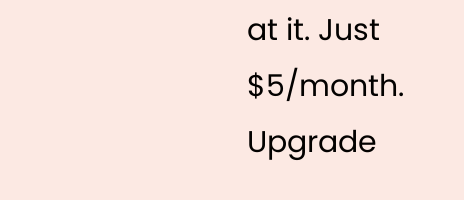at it. Just $5/month. Upgrade